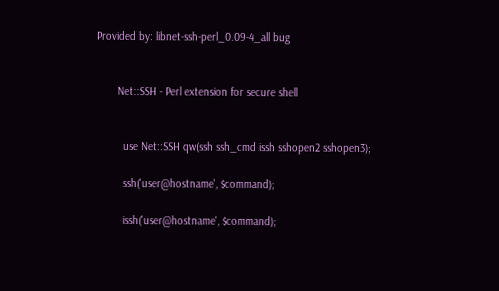Provided by: libnet-ssh-perl_0.09-4_all bug


       Net::SSH - Perl extension for secure shell


         use Net::SSH qw(ssh ssh_cmd issh sshopen2 sshopen3);

         ssh('user@hostname', $command);

         issh('user@hostname', $command);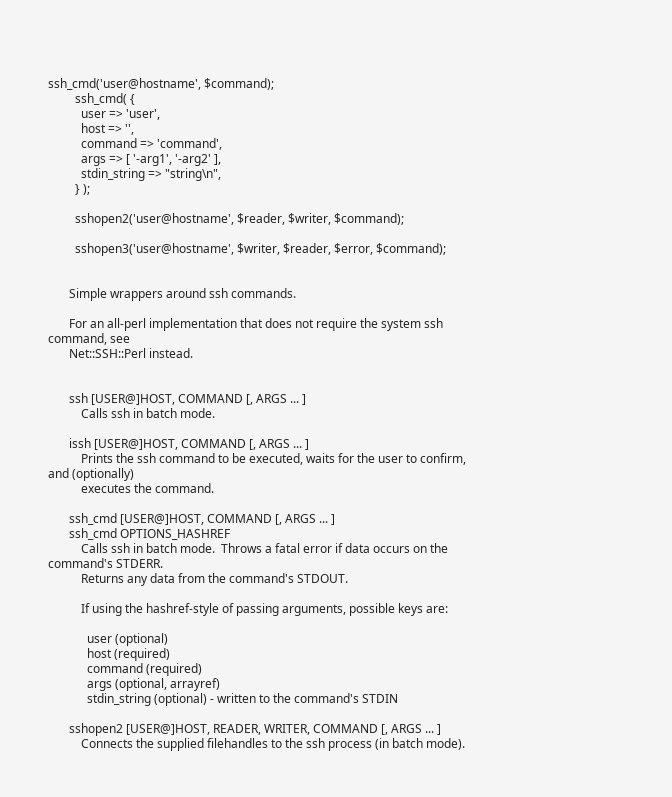ssh_cmd('user@hostname', $command);
         ssh_cmd( {
           user => 'user',
           host => '',
           command => 'command',
           args => [ '-arg1', '-arg2' ],
           stdin_string => "string\n",
         } );

         sshopen2('user@hostname', $reader, $writer, $command);

         sshopen3('user@hostname', $writer, $reader, $error, $command);


       Simple wrappers around ssh commands.

       For an all-perl implementation that does not require the system ssh command, see
       Net::SSH::Perl instead.


       ssh [USER@]HOST, COMMAND [, ARGS ... ]
           Calls ssh in batch mode.

       issh [USER@]HOST, COMMAND [, ARGS ... ]
           Prints the ssh command to be executed, waits for the user to confirm, and (optionally)
           executes the command.

       ssh_cmd [USER@]HOST, COMMAND [, ARGS ... ]
       ssh_cmd OPTIONS_HASHREF
           Calls ssh in batch mode.  Throws a fatal error if data occurs on the command's STDERR.
           Returns any data from the command's STDOUT.

           If using the hashref-style of passing arguments, possible keys are:

             user (optional)
             host (required)
             command (required)
             args (optional, arrayref)
             stdin_string (optional) - written to the command's STDIN

       sshopen2 [USER@]HOST, READER, WRITER, COMMAND [, ARGS ... ]
           Connects the supplied filehandles to the ssh process (in batch mode).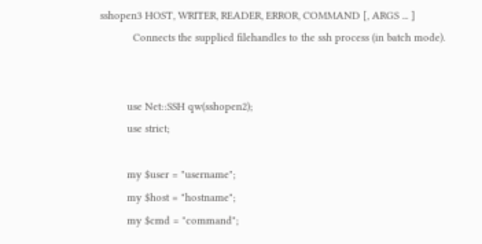sshopen3 HOST, WRITER, READER, ERROR, COMMAND [, ARGS ... ]
           Connects the supplied filehandles to the ssh process (in batch mode).


         use Net::SSH qw(sshopen2);
         use strict;

         my $user = "username";
         my $host = "hostname";
         my $cmd = "command";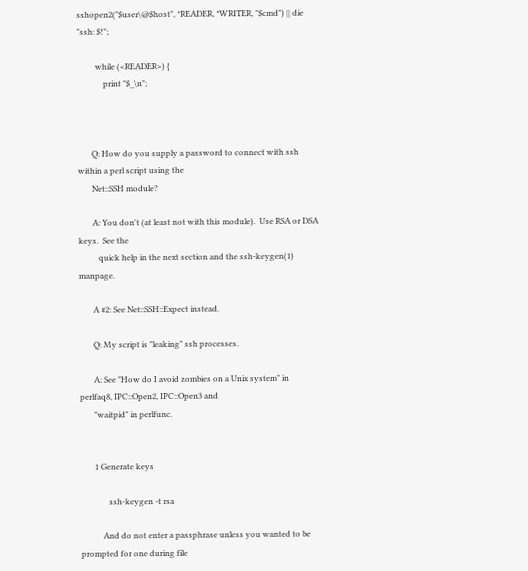sshopen2("$user\@$host", *READER, *WRITER, "$cmd") || die "ssh: $!";

         while (<READER>) {
             print "$_\n";



       Q: How do you supply a password to connect with ssh within a perl script using the
       Net::SSH module?

       A: You don't (at least not with this module).  Use RSA or DSA keys.  See the
          quick help in the next section and the ssh-keygen(1) manpage.

       A #2: See Net::SSH::Expect instead.

       Q: My script is "leaking" ssh processes.

       A: See "How do I avoid zombies on a Unix system" in perlfaq8, IPC::Open2, IPC::Open3 and
       "waitpid" in perlfunc.


       1 Generate keys

              ssh-keygen -t rsa

           And do not enter a passphrase unless you wanted to be prompted for one during file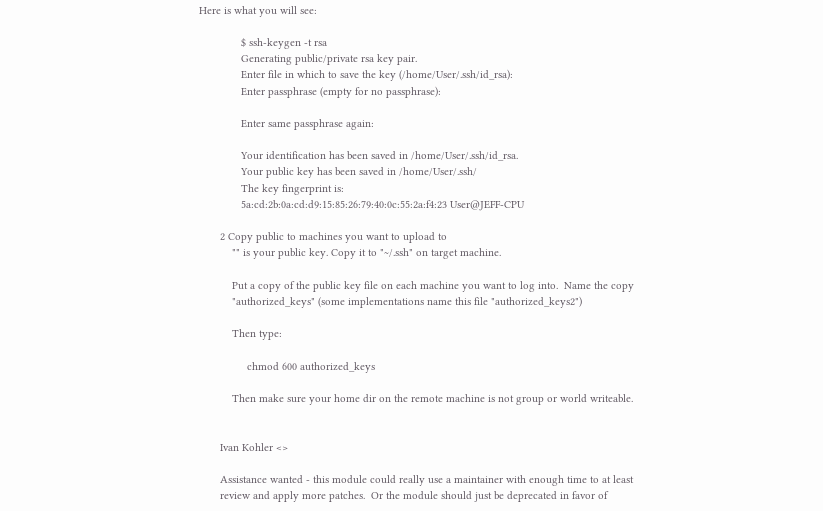Here is what you will see:

              $ ssh-keygen -t rsa
              Generating public/private rsa key pair.
              Enter file in which to save the key (/home/User/.ssh/id_rsa):
              Enter passphrase (empty for no passphrase):

              Enter same passphrase again:

              Your identification has been saved in /home/User/.ssh/id_rsa.
              Your public key has been saved in /home/User/.ssh/
              The key fingerprint is:
              5a:cd:2b:0a:cd:d9:15:85:26:79:40:0c:55:2a:f4:23 User@JEFF-CPU

       2 Copy public to machines you want to upload to
           "" is your public key. Copy it to "~/.ssh" on target machine.

           Put a copy of the public key file on each machine you want to log into.  Name the copy
           "authorized_keys" (some implementations name this file "authorized_keys2")

           Then type:

                chmod 600 authorized_keys

           Then make sure your home dir on the remote machine is not group or world writeable.


       Ivan Kohler <>

       Assistance wanted - this module could really use a maintainer with enough time to at least
       review and apply more patches.  Or the module should just be deprecated in favor of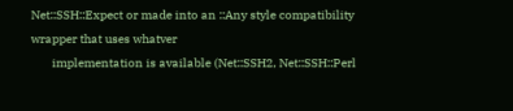Net::SSH::Expect or made into an ::Any style compatibility wrapper that uses whatver
       implementation is available (Net::SSH2, Net::SSH::Perl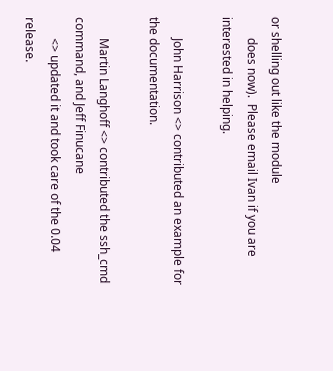or shelling out like the module
       does now).  Please email Ivan if you are interested in helping.

       John Harrison <> contributed an example for the documentation.

       Martin Langhoff <> contributed the ssh_cmd command, and Jeff Finucane
       <> updated it and took care of the 0.04 release.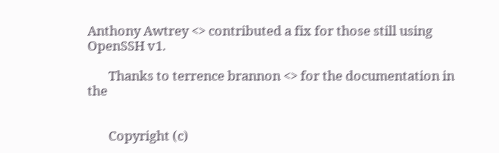Anthony Awtrey <> contributed a fix for those still using OpenSSH v1.

       Thanks to terrence brannon <> for the documentation in the


       Copyright (c)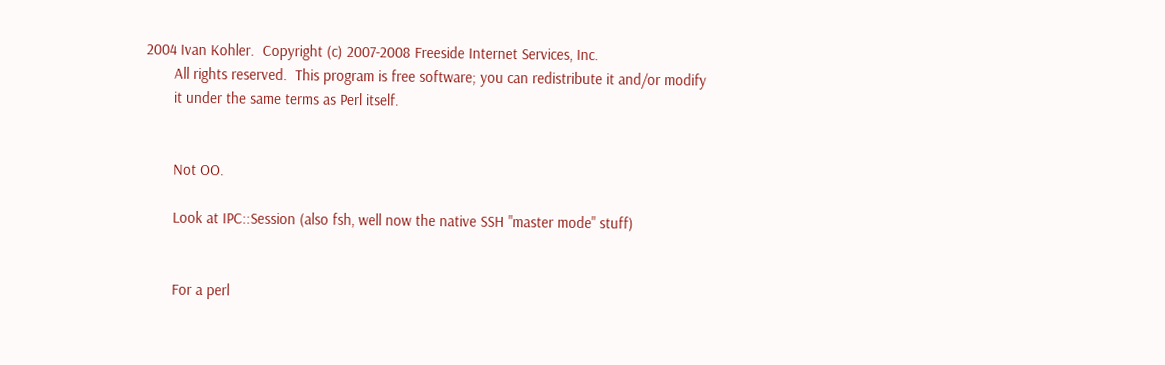2004 Ivan Kohler.  Copyright (c) 2007-2008 Freeside Internet Services, Inc.
       All rights reserved.  This program is free software; you can redistribute it and/or modify
       it under the same terms as Perl itself.


       Not OO.

       Look at IPC::Session (also fsh, well now the native SSH "master mode" stuff)


       For a perl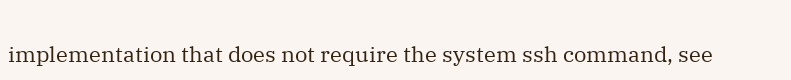implementation that does not require the system ssh command, see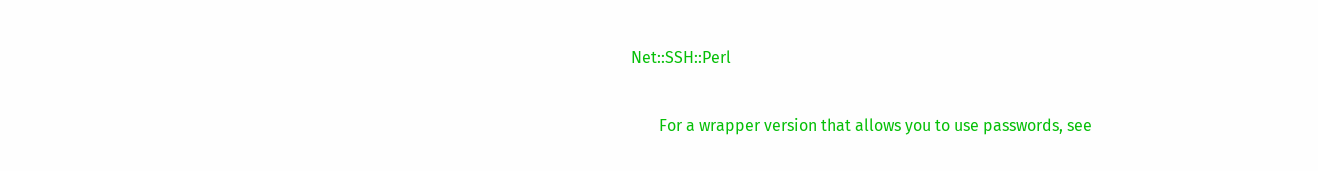Net::SSH::Perl

       For a wrapper version that allows you to use passwords, see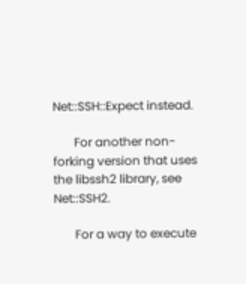Net::SSH::Expect instead.

       For another non-forking version that uses the libssh2 library, see Net::SSH2.

       For a way to execute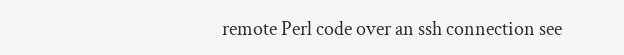remote Perl code over an ssh connection see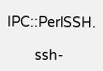IPC::PerlSSH.

       ssh-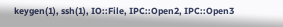keygen(1), ssh(1), IO::File, IPC::Open2, IPC::Open3